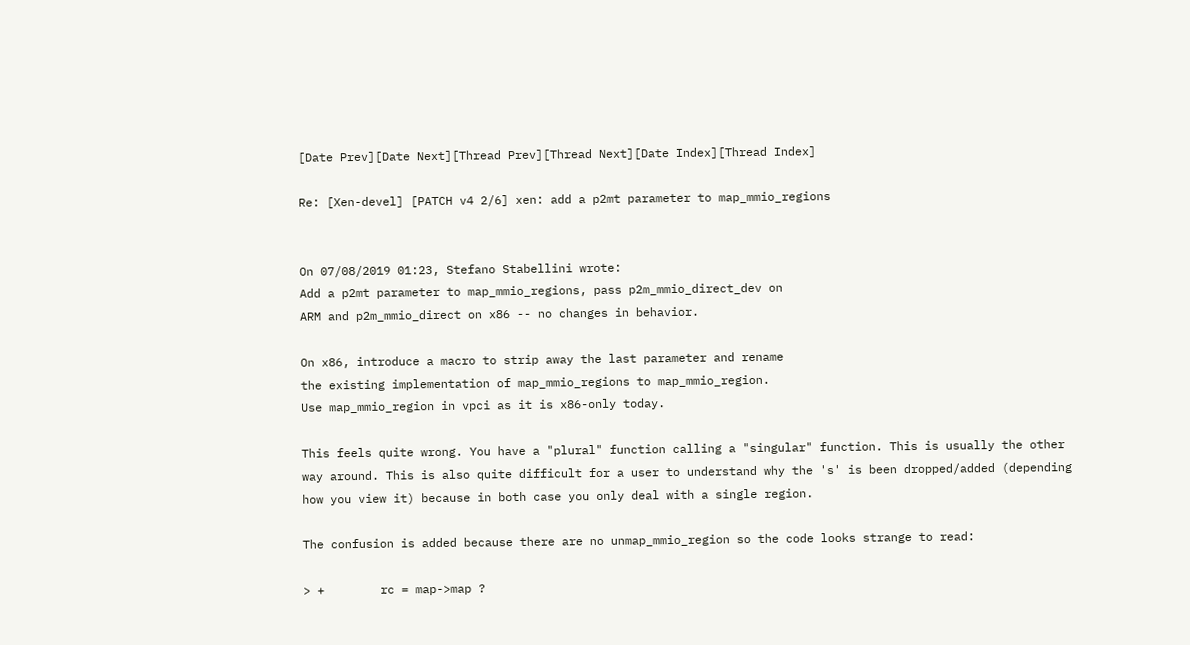[Date Prev][Date Next][Thread Prev][Thread Next][Date Index][Thread Index]

Re: [Xen-devel] [PATCH v4 2/6] xen: add a p2mt parameter to map_mmio_regions


On 07/08/2019 01:23, Stefano Stabellini wrote:
Add a p2mt parameter to map_mmio_regions, pass p2m_mmio_direct_dev on
ARM and p2m_mmio_direct on x86 -- no changes in behavior.

On x86, introduce a macro to strip away the last parameter and rename
the existing implementation of map_mmio_regions to map_mmio_region.
Use map_mmio_region in vpci as it is x86-only today.

This feels quite wrong. You have a "plural" function calling a "singular" function. This is usually the other way around. This is also quite difficult for a user to understand why the 's' is been dropped/added (depending how you view it) because in both case you only deal with a single region.

The confusion is added because there are no unmap_mmio_region so the code looks strange to read:

> +        rc = map->map ?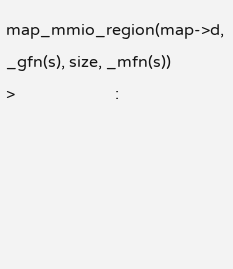map_mmio_region(map->d, _gfn(s), size, _mfn(s))
>                         :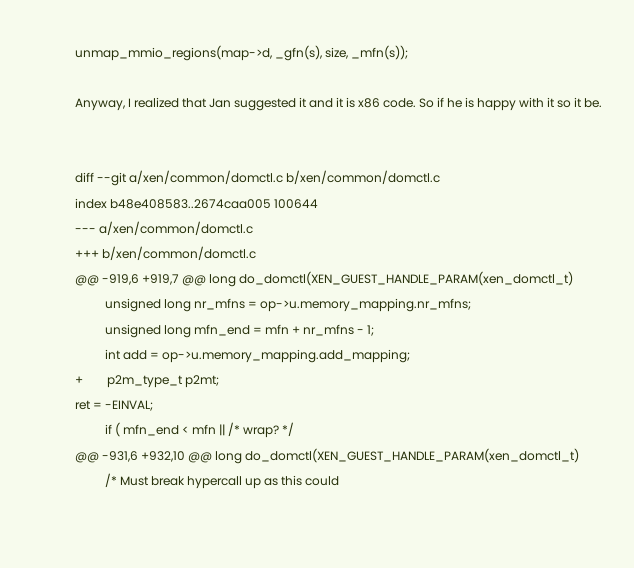unmap_mmio_regions(map->d, _gfn(s), size, _mfn(s));

Anyway, I realized that Jan suggested it and it is x86 code. So if he is happy with it so it be.


diff --git a/xen/common/domctl.c b/xen/common/domctl.c
index b48e408583..2674caa005 100644
--- a/xen/common/domctl.c
+++ b/xen/common/domctl.c
@@ -919,6 +919,7 @@ long do_domctl(XEN_GUEST_HANDLE_PARAM(xen_domctl_t)
          unsigned long nr_mfns = op->u.memory_mapping.nr_mfns;
          unsigned long mfn_end = mfn + nr_mfns - 1;
          int add = op->u.memory_mapping.add_mapping;
+        p2m_type_t p2mt;
ret = -EINVAL;
          if ( mfn_end < mfn || /* wrap? */
@@ -931,6 +932,10 @@ long do_domctl(XEN_GUEST_HANDLE_PARAM(xen_domctl_t)
          /* Must break hypercall up as this could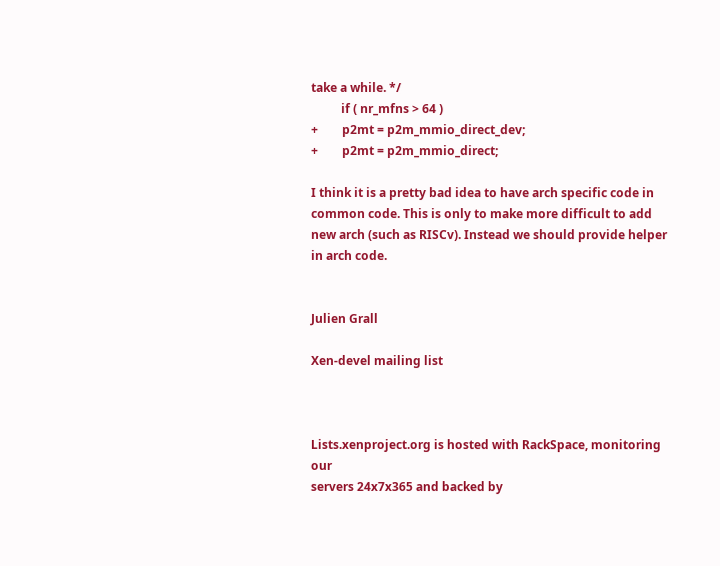take a while. */
          if ( nr_mfns > 64 )
+        p2mt = p2m_mmio_direct_dev;
+        p2mt = p2m_mmio_direct;

I think it is a pretty bad idea to have arch specific code in common code. This is only to make more difficult to add new arch (such as RISCv). Instead we should provide helper in arch code.


Julien Grall

Xen-devel mailing list



Lists.xenproject.org is hosted with RackSpace, monitoring our
servers 24x7x365 and backed by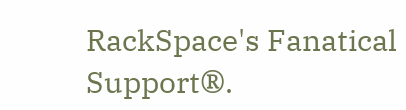RackSpace's Fanatical Support®.